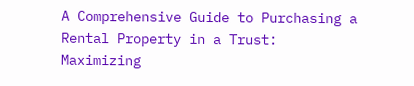A Comprehensive Guide to Purchasing a Rental Property in a Trust: Maximizing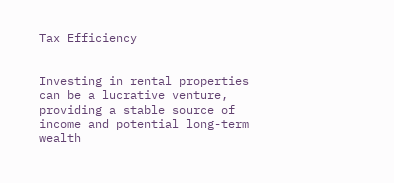Tax Efficiency


Investing in rental properties can be a lucrative venture, providing a stable source of income and potential long-term wealth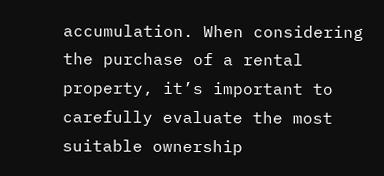accumulation. When considering the purchase of a rental property, it’s important to carefully evaluate the most suitable ownership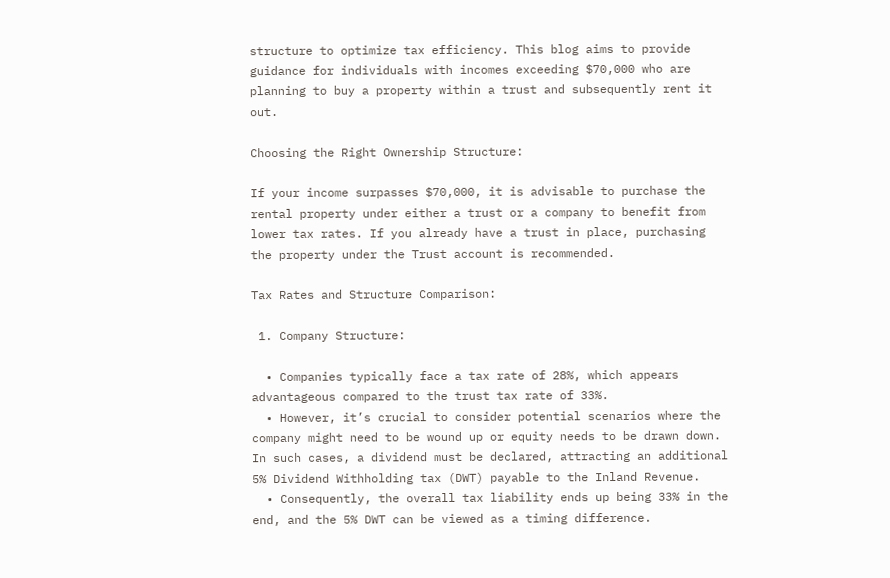structure to optimize tax efficiency. This blog aims to provide guidance for individuals with incomes exceeding $70,000 who are planning to buy a property within a trust and subsequently rent it out.

Choosing the Right Ownership Structure:

If your income surpasses $70,000, it is advisable to purchase the rental property under either a trust or a company to benefit from lower tax rates. If you already have a trust in place, purchasing the property under the Trust account is recommended.

Tax Rates and Structure Comparison:

 1. Company Structure:

  • Companies typically face a tax rate of 28%, which appears advantageous compared to the trust tax rate of 33%.
  • However, it’s crucial to consider potential scenarios where the company might need to be wound up or equity needs to be drawn down. In such cases, a dividend must be declared, attracting an additional 5% Dividend Withholding tax (DWT) payable to the Inland Revenue.
  • Consequently, the overall tax liability ends up being 33% in the end, and the 5% DWT can be viewed as a timing difference.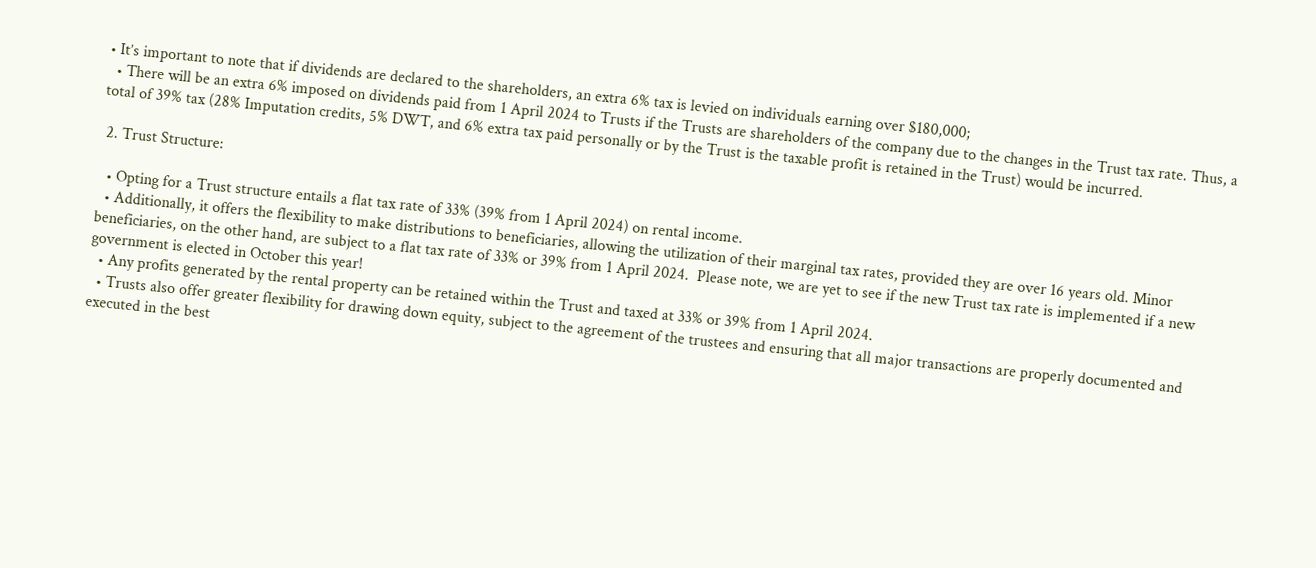• It’s important to note that if dividends are declared to the shareholders, an extra 6% tax is levied on individuals earning over $180,000;
  • There will be an extra 6% imposed on dividends paid from 1 April 2024 to Trusts if the Trusts are shareholders of the company due to the changes in the Trust tax rate. Thus, a total of 39% tax (28% Imputation credits, 5% DWT, and 6% extra tax paid personally or by the Trust is the taxable profit is retained in the Trust) would be incurred.

 2. Trust Structure:

  • Opting for a Trust structure entails a flat tax rate of 33% (39% from 1 April 2024) on rental income.
  • Additionally, it offers the flexibility to make distributions to beneficiaries, allowing the utilization of their marginal tax rates, provided they are over 16 years old. Minor beneficiaries, on the other hand, are subject to a flat tax rate of 33% or 39% from 1 April 2024.  Please note, we are yet to see if the new Trust tax rate is implemented if a new government is elected in October this year!
  • Any profits generated by the rental property can be retained within the Trust and taxed at 33% or 39% from 1 April 2024.
  • Trusts also offer greater flexibility for drawing down equity, subject to the agreement of the trustees and ensuring that all major transactions are properly documented and executed in the best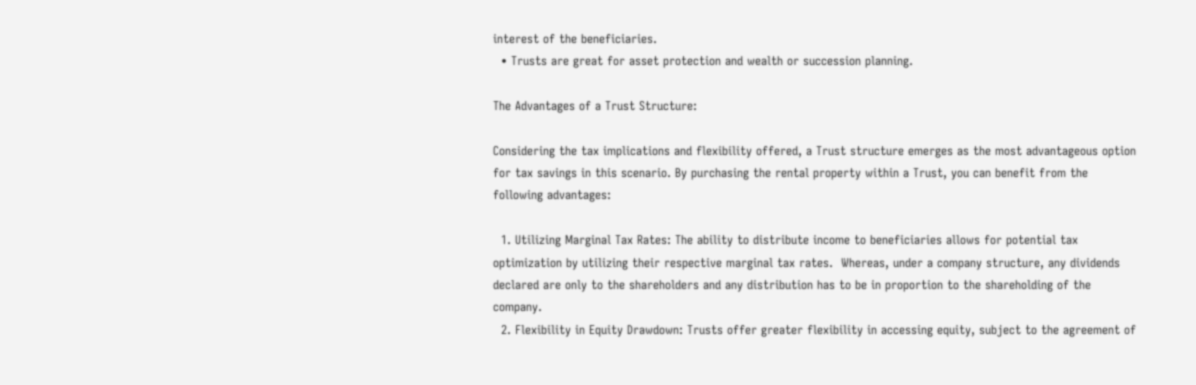interest of the beneficiaries.
  • Trusts are great for asset protection and wealth or succession planning.

The Advantages of a Trust Structure:

Considering the tax implications and flexibility offered, a Trust structure emerges as the most advantageous option for tax savings in this scenario. By purchasing the rental property within a Trust, you can benefit from the following advantages:

  1. Utilizing Marginal Tax Rates: The ability to distribute income to beneficiaries allows for potential tax optimization by utilizing their respective marginal tax rates.  Whereas, under a company structure, any dividends declared are only to the shareholders and any distribution has to be in proportion to the shareholding of the company.
  2. Flexibility in Equity Drawdown: Trusts offer greater flexibility in accessing equity, subject to the agreement of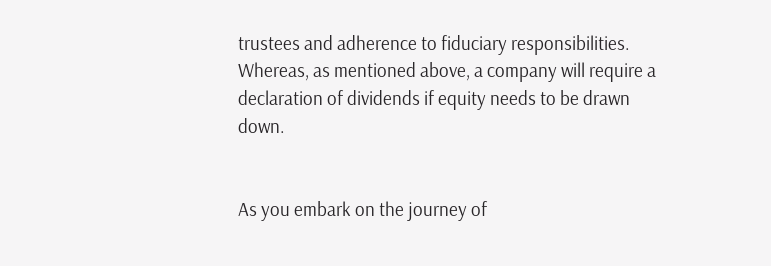trustees and adherence to fiduciary responsibilities.  Whereas, as mentioned above, a company will require a declaration of dividends if equity needs to be drawn down.


As you embark on the journey of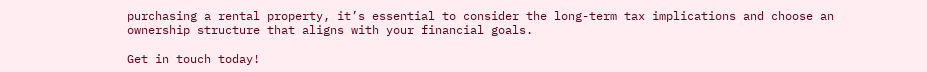purchasing a rental property, it’s essential to consider the long-term tax implications and choose an ownership structure that aligns with your financial goals.

Get in touch today!